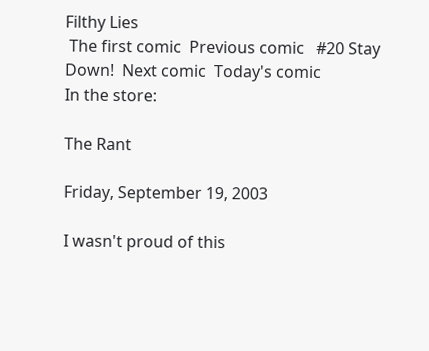Filthy Lies
 The first comic  Previous comic   #20 Stay Down!  Next comic  Today's comic
In the store:

The Rant

Friday, September 19, 2003

I wasn't proud of this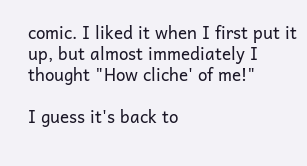comic. I liked it when I first put it up, but almost immediately I thought "How cliche' of me!"

I guess it's back to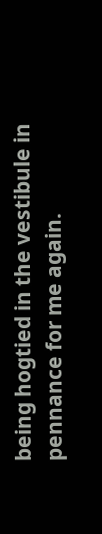being hogtied in the vestibule in pennance for me again.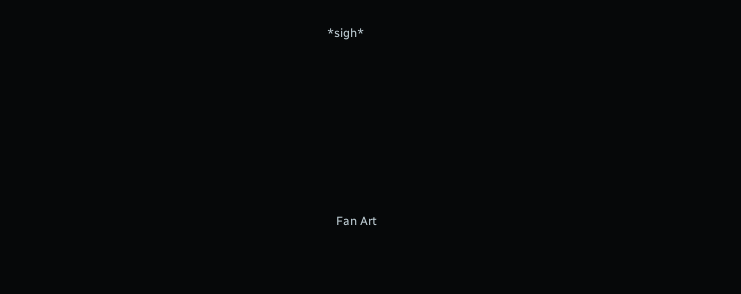*sigh*







   Fan Art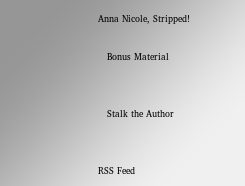Anna Nicole, Stripped!

   Bonus Material


   Stalk the Author


RSS Feed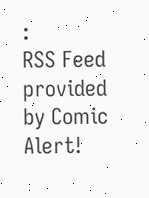:
RSS Feed provided by Comic Alert!